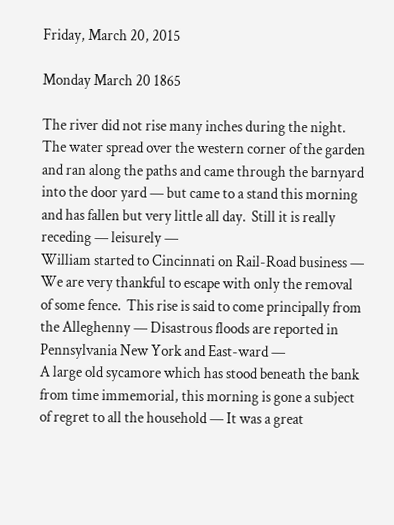Friday, March 20, 2015

Monday March 20 1865

The river did not rise many inches during the night.  The water spread over the western corner of the garden and ran along the paths and came through the barnyard into the door yard — but came to a stand this morning  and has fallen but very little all day.  Still it is really receding — leisurely —
William started to Cincinnati on Rail-Road business — We are very thankful to escape with only the removal of some fence.  This rise is said to come principally from the Alleghenny — Disastrous floods are reported in Pennsylvania New York and East-ward —
A large old sycamore which has stood beneath the bank from time immemorial, this morning is gone a subject of regret to all the household — It was a great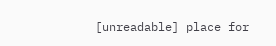[unreadable] place for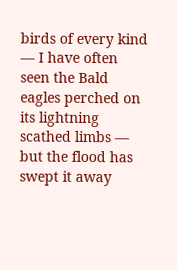birds of every kind — I have often seen the Bald eagles perched on its lightning scathed limbs — but the flood has swept it away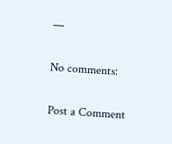—

No comments:

Post a Comment